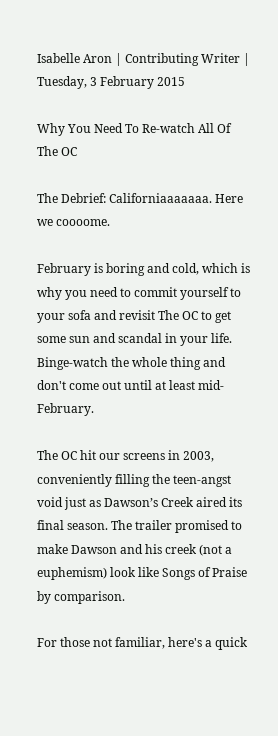Isabelle Aron | Contributing Writer | Tuesday, 3 February 2015

Why You Need To Re-watch All Of The OC

The Debrief: Californiaaaaaaa. Here we coooome.

February is boring and cold, which is why you need to commit yourself to your sofa and revisit The OC to get some sun and scandal in your life. Binge-watch the whole thing and don't come out until at least mid-February.

The OC hit our screens in 2003, conveniently filling the teen-angst void just as Dawson’s Creek aired its final season. The trailer promised to make Dawson and his creek (not a euphemism) look like Songs of Praise by comparison.

For those not familiar, here's a quick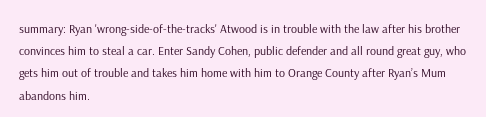summary: Ryan 'wrong-side-of-the-tracks' Atwood is in trouble with the law after his brother convinces him to steal a car. Enter Sandy Cohen, public defender and all round great guy, who gets him out of trouble and takes him home with him to Orange County after Ryan’s Mum abandons him.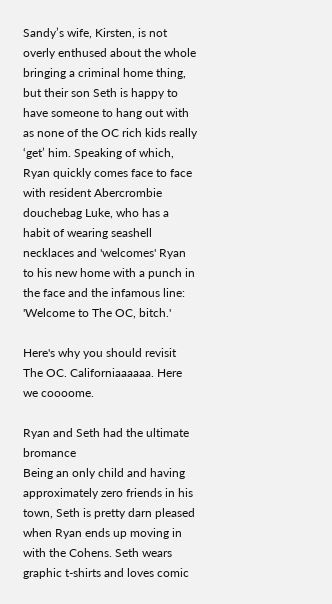Sandy’s wife, Kirsten, is not overly enthused about the whole bringing a criminal home thing, but their son Seth is happy to have someone to hang out with as none of the OC rich kids really ‘get’ him. Speaking of which, Ryan quickly comes face to face with resident Abercrombie douchebag Luke, who has a habit of wearing seashell necklaces and 'welcomes' Ryan to his new home with a punch in the face and the infamous line: 'Welcome to The OC, bitch.'

Here's why you should revisit The OC. Californiaaaaaa. Here we coooome.

Ryan and Seth had the ultimate bromance
Being an only child and having approximately zero friends in his town, Seth is pretty darn pleased when Ryan ends up moving in with the Cohens. Seth wears graphic t-shirts and loves comic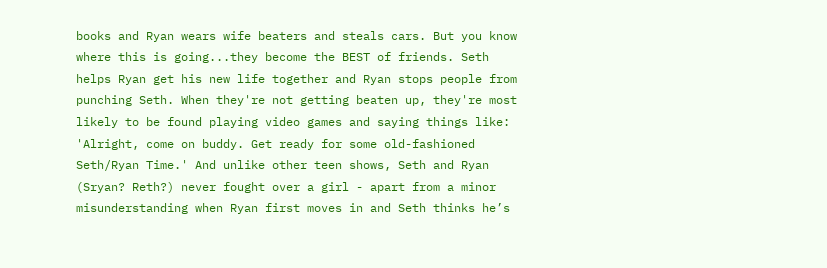books and Ryan wears wife beaters and steals cars. But you know where this is going...they become the BEST of friends. Seth helps Ryan get his new life together and Ryan stops people from punching Seth. When they're not getting beaten up, they're most likely to be found playing video games and saying things like: 'Alright, come on buddy. Get ready for some old-fashioned Seth/Ryan Time.' And unlike other teen shows, Seth and Ryan (Sryan? Reth?) never fought over a girl - apart from a minor misunderstanding when Ryan first moves in and Seth thinks he’s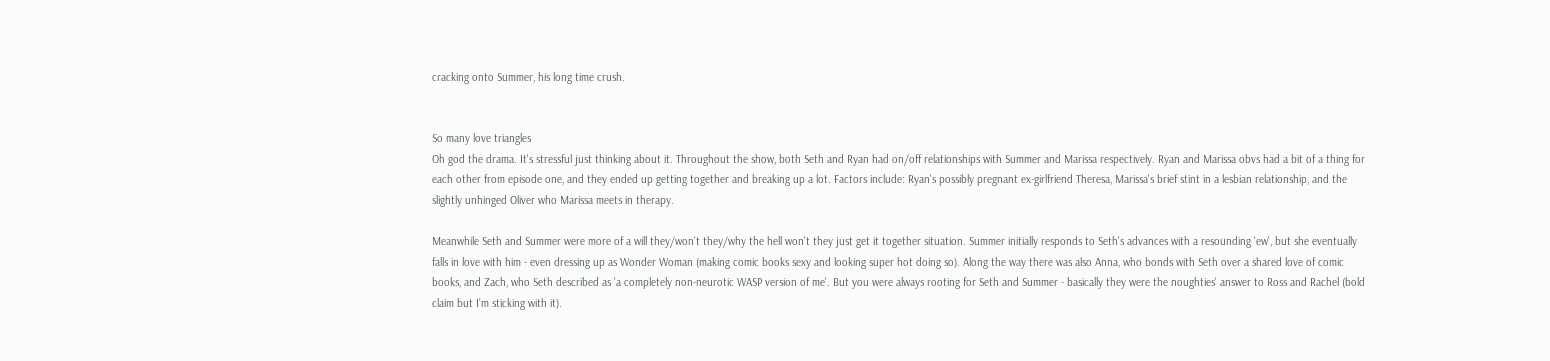cracking onto Summer, his long time crush.


So many love triangles
Oh god the drama. It's stressful just thinking about it. Throughout the show, both Seth and Ryan had on/off relationships with Summer and Marissa respectively. Ryan and Marissa obvs had a bit of a thing for each other from episode one, and they ended up getting together and breaking up a lot. Factors include: Ryan's possibly pregnant ex-girlfriend Theresa, Marissa's brief stint in a lesbian relationship, and the slightly unhinged Oliver who Marissa meets in therapy.

Meanwhile Seth and Summer were more of a will they/won't they/why the hell won't they just get it together situation. Summer initially responds to Seth's advances with a resounding 'ew', but she eventually falls in love with him - even dressing up as Wonder Woman (making comic books sexy and looking super hot doing so). Along the way there was also Anna, who bonds with Seth over a shared love of comic books, and Zach, who Seth described as 'a completely non-neurotic WASP version of me'. But you were always rooting for Seth and Summer - basically they were the noughties' answer to Ross and Rachel (bold claim but I’m sticking with it).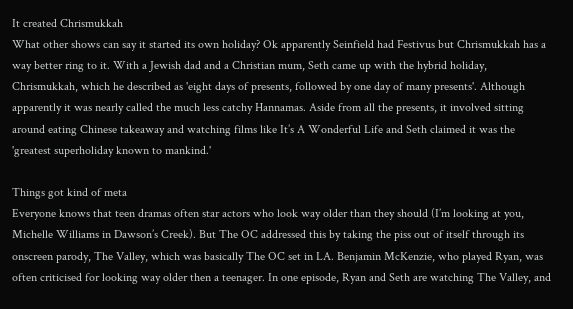It created Chrismukkah
What other shows can say it started its own holiday? Ok apparently Seinfield had Festivus but Chrismukkah has a way better ring to it. With a Jewish dad and a Christian mum, Seth came up with the hybrid holiday, Chrismukkah, which he described as 'eight days of presents, followed by one day of many presents'. Although apparently it was nearly called the much less catchy Hannamas. Aside from all the presents, it involved sitting around eating Chinese takeaway and watching films like It’s A Wonderful Life and Seth claimed it was the 'greatest superholiday known to mankind.'

Things got kind of meta
Everyone knows that teen dramas often star actors who look way older than they should (I’m looking at you, Michelle Williams in Dawson’s Creek). But The OC addressed this by taking the piss out of itself through its onscreen parody, The Valley, which was basically The OC set in LA. Benjamin McKenzie, who played Ryan, was often criticised for looking way older then a teenager. In one episode, Ryan and Seth are watching The Valley, and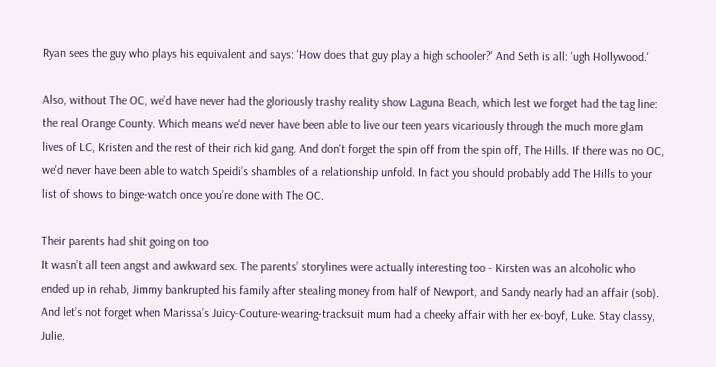Ryan sees the guy who plays his equivalent and says: 'How does that guy play a high schooler?' And Seth is all: 'ugh Hollywood.'

Also, without The OC, we’d have never had the gloriously trashy reality show Laguna Beach, which lest we forget had the tag line: the real Orange County. Which means we'd never have been able to live our teen years vicariously through the much more glam lives of LC, Kristen and the rest of their rich kid gang. And don't forget the spin off from the spin off, The Hills. If there was no OC, we'd never have been able to watch Speidi’s shambles of a relationship unfold. In fact you should probably add The Hills to your list of shows to binge-watch once you’re done with The OC.

Their parents had shit going on too
It wasn’t all teen angst and awkward sex. The parents’ storylines were actually interesting too - Kirsten was an alcoholic who ended up in rehab, Jimmy bankrupted his family after stealing money from half of Newport, and Sandy nearly had an affair (sob). And let’s not forget when Marissa’s Juicy-Couture-wearing-tracksuit mum had a cheeky affair with her ex-boyf, Luke. Stay classy, Julie.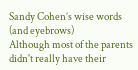Sandy Cohen’s wise words (and eyebrows)
Although most of the parents didn't really have their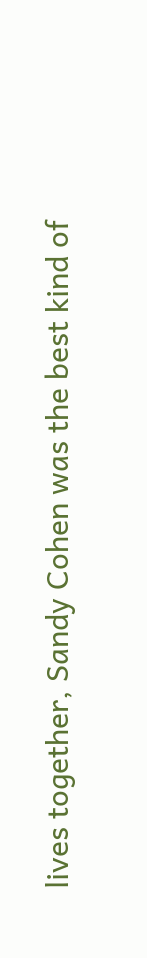lives together, Sandy Cohen was the best kind of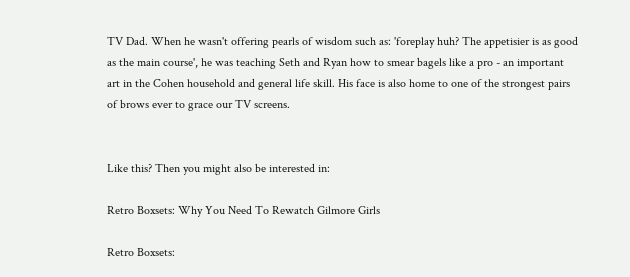TV Dad. When he wasn't offering pearls of wisdom such as: 'foreplay huh? The appetisier is as good as the main course', he was teaching Seth and Ryan how to smear bagels like a pro - an important art in the Cohen household and general life skill. His face is also home to one of the strongest pairs of brows ever to grace our TV screens.


Like this? Then you might also be interested in:

Retro Boxsets: Why You Need To Rewatch Gilmore Girls

Retro Boxsets: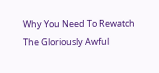Why You Need To Rewatch The Gloriously Awful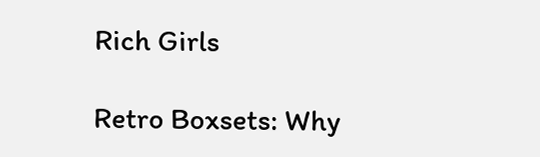Rich Girls

Retro Boxsets: Why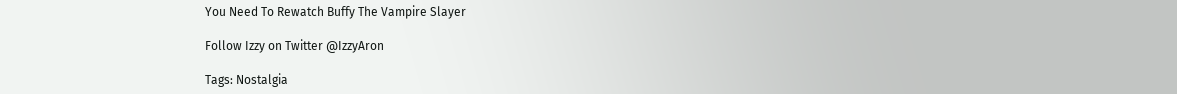You Need To Rewatch Buffy The Vampire Slayer

Follow Izzy on Twitter @IzzyAron

Tags: Nostalgia